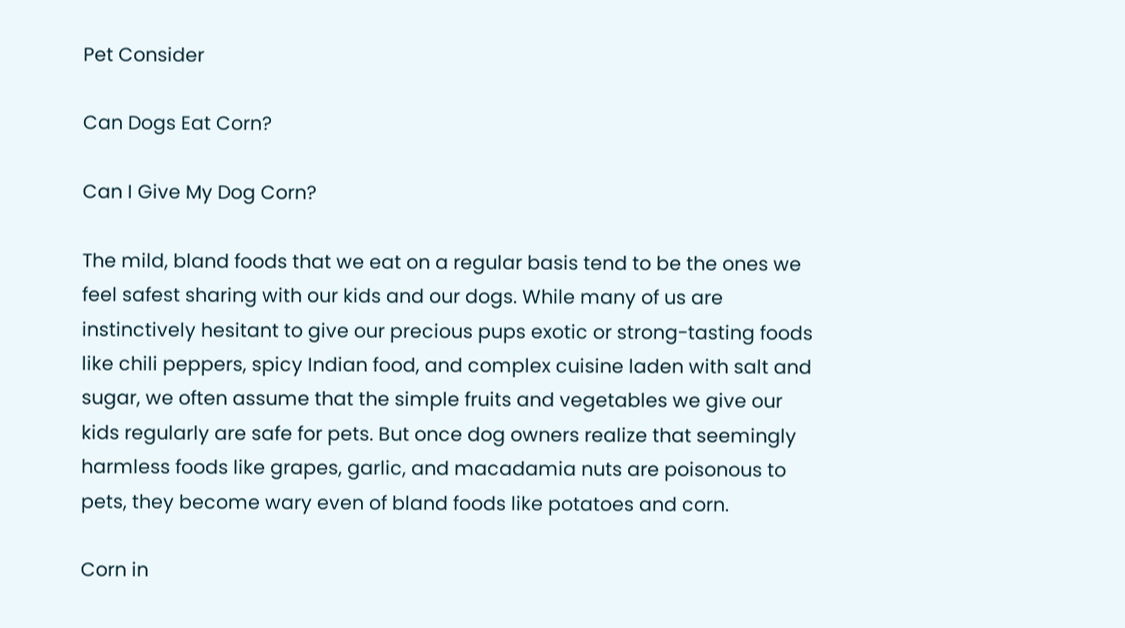Pet Consider

Can Dogs Eat Corn?

Can I Give My Dog Corn?

The mild, bland foods that we eat on a regular basis tend to be the ones we feel safest sharing with our kids and our dogs. While many of us are instinctively hesitant to give our precious pups exotic or strong-tasting foods like chili peppers, spicy Indian food, and complex cuisine laden with salt and sugar, we often assume that the simple fruits and vegetables we give our kids regularly are safe for pets. But once dog owners realize that seemingly harmless foods like grapes, garlic, and macadamia nuts are poisonous to pets, they become wary even of bland foods like potatoes and corn.

Corn in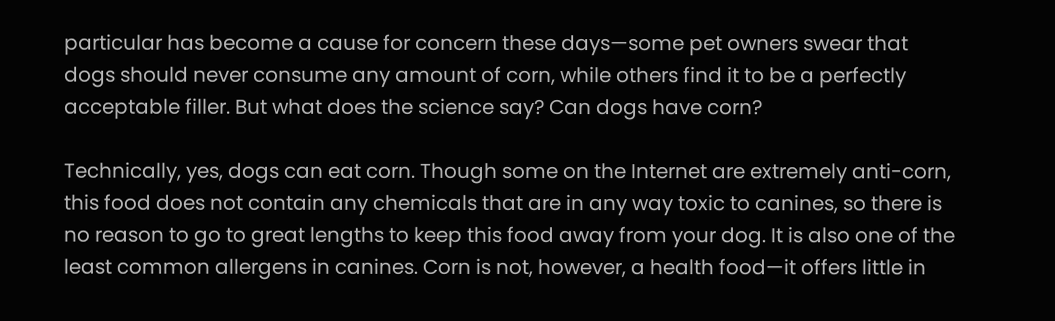particular has become a cause for concern these days—some pet owners swear that dogs should never consume any amount of corn, while others find it to be a perfectly acceptable filler. But what does the science say? Can dogs have corn?

Technically, yes, dogs can eat corn. Though some on the Internet are extremely anti-corn, this food does not contain any chemicals that are in any way toxic to canines, so there is no reason to go to great lengths to keep this food away from your dog. It is also one of the least common allergens in canines. Corn is not, however, a health food—it offers little in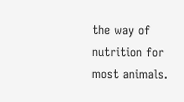the way of nutrition for most animals.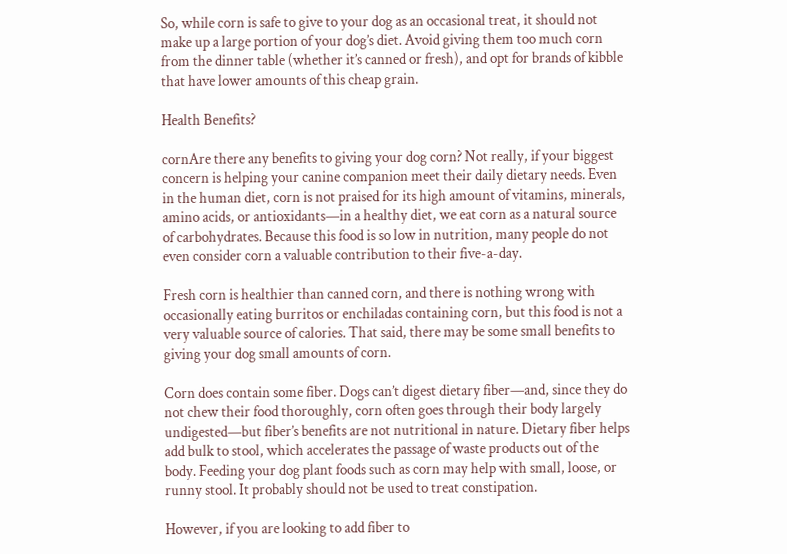So, while corn is safe to give to your dog as an occasional treat, it should not make up a large portion of your dog’s diet. Avoid giving them too much corn from the dinner table (whether it’s canned or fresh), and opt for brands of kibble that have lower amounts of this cheap grain.

Health Benefits?

cornAre there any benefits to giving your dog corn? Not really, if your biggest concern is helping your canine companion meet their daily dietary needs. Even in the human diet, corn is not praised for its high amount of vitamins, minerals, amino acids, or antioxidants—in a healthy diet, we eat corn as a natural source of carbohydrates. Because this food is so low in nutrition, many people do not even consider corn a valuable contribution to their five-a-day.

Fresh corn is healthier than canned corn, and there is nothing wrong with occasionally eating burritos or enchiladas containing corn, but this food is not a very valuable source of calories. That said, there may be some small benefits to giving your dog small amounts of corn.

Corn does contain some fiber. Dogs can’t digest dietary fiber—and, since they do not chew their food thoroughly, corn often goes through their body largely undigested—but fiber’s benefits are not nutritional in nature. Dietary fiber helps add bulk to stool, which accelerates the passage of waste products out of the body. Feeding your dog plant foods such as corn may help with small, loose, or runny stool. It probably should not be used to treat constipation.

However, if you are looking to add fiber to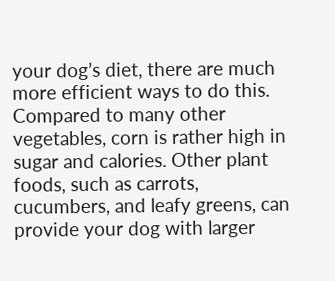your dog’s diet, there are much more efficient ways to do this. Compared to many other vegetables, corn is rather high in sugar and calories. Other plant foods, such as carrots, cucumbers, and leafy greens, can provide your dog with larger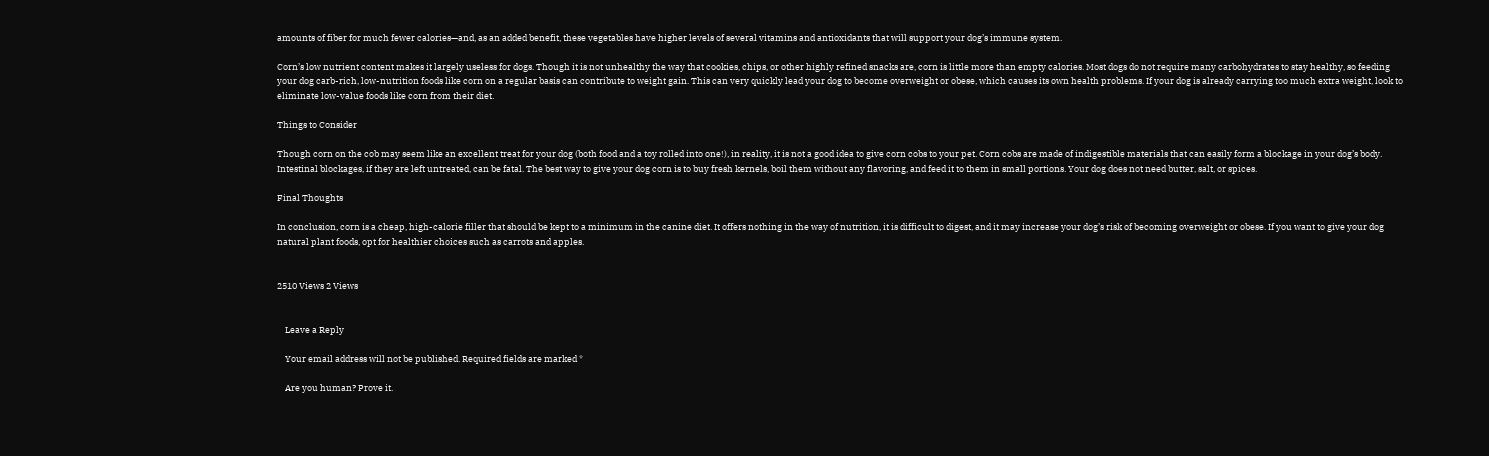amounts of fiber for much fewer calories—and, as an added benefit, these vegetables have higher levels of several vitamins and antioxidants that will support your dog’s immune system.

Corn’s low nutrient content makes it largely useless for dogs. Though it is not unhealthy the way that cookies, chips, or other highly refined snacks are, corn is little more than empty calories. Most dogs do not require many carbohydrates to stay healthy, so feeding your dog carb-rich, low-nutrition foods like corn on a regular basis can contribute to weight gain. This can very quickly lead your dog to become overweight or obese, which causes its own health problems. If your dog is already carrying too much extra weight, look to eliminate low-value foods like corn from their diet.

Things to Consider

Though corn on the cob may seem like an excellent treat for your dog (both food and a toy rolled into one!), in reality, it is not a good idea to give corn cobs to your pet. Corn cobs are made of indigestible materials that can easily form a blockage in your dog’s body. Intestinal blockages, if they are left untreated, can be fatal. The best way to give your dog corn is to buy fresh kernels, boil them without any flavoring, and feed it to them in small portions. Your dog does not need butter, salt, or spices.

Final Thoughts

In conclusion, corn is a cheap, high-calorie filler that should be kept to a minimum in the canine diet. It offers nothing in the way of nutrition, it is difficult to digest, and it may increase your dog’s risk of becoming overweight or obese. If you want to give your dog natural plant foods, opt for healthier choices such as carrots and apples.


2510 Views 2 Views


    Leave a Reply

    Your email address will not be published. Required fields are marked *

    Are you human? Prove it.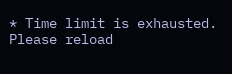* Time limit is exhausted. Please reload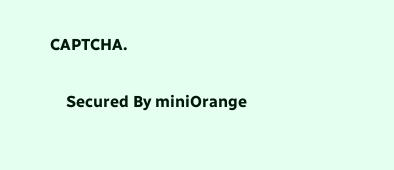CAPTCHA.

    Secured By miniOrange